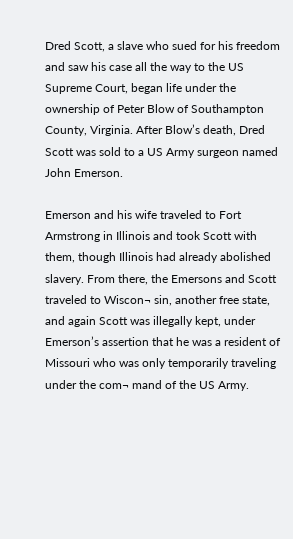Dred Scott, a slave who sued for his freedom and saw his case all the way to the US Supreme Court, began life under the ownership of Peter Blow of Southampton County, Virginia. After Blow’s death, Dred Scott was sold to a US Army surgeon named John Emerson.

Emerson and his wife traveled to Fort Armstrong in Illinois and took Scott with them, though Illinois had already abolished slavery. From there, the Emersons and Scott traveled to Wiscon¬ sin, another free state, and again Scott was illegally kept, under Emerson’s assertion that he was a resident of Missouri who was only temporarily traveling under the com¬ mand of the US Army.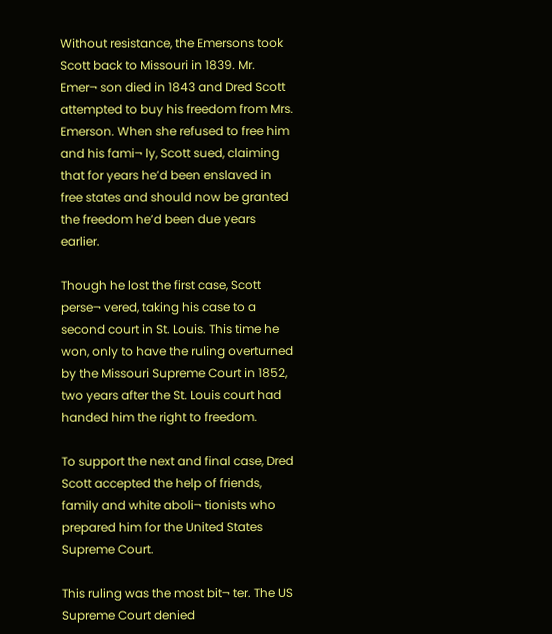Without resistance, the Emersons took Scott back to Missouri in 1839. Mr. Emer¬ son died in 1843 and Dred Scott attempted to buy his freedom from Mrs. Emerson. When she refused to free him and his fami¬ ly, Scott sued, claiming that for years he’d been enslaved in free states and should now be granted the freedom he’d been due years earlier.

Though he lost the first case, Scott perse¬ vered, taking his case to a second court in St. Louis. This time he won, only to have the ruling overturned by the Missouri Supreme Court in 1852, two years after the St. Louis court had handed him the right to freedom.

To support the next and final case, Dred Scott accepted the help of friends, family and white aboli¬ tionists who prepared him for the United States Supreme Court.

This ruling was the most bit¬ ter. The US Supreme Court denied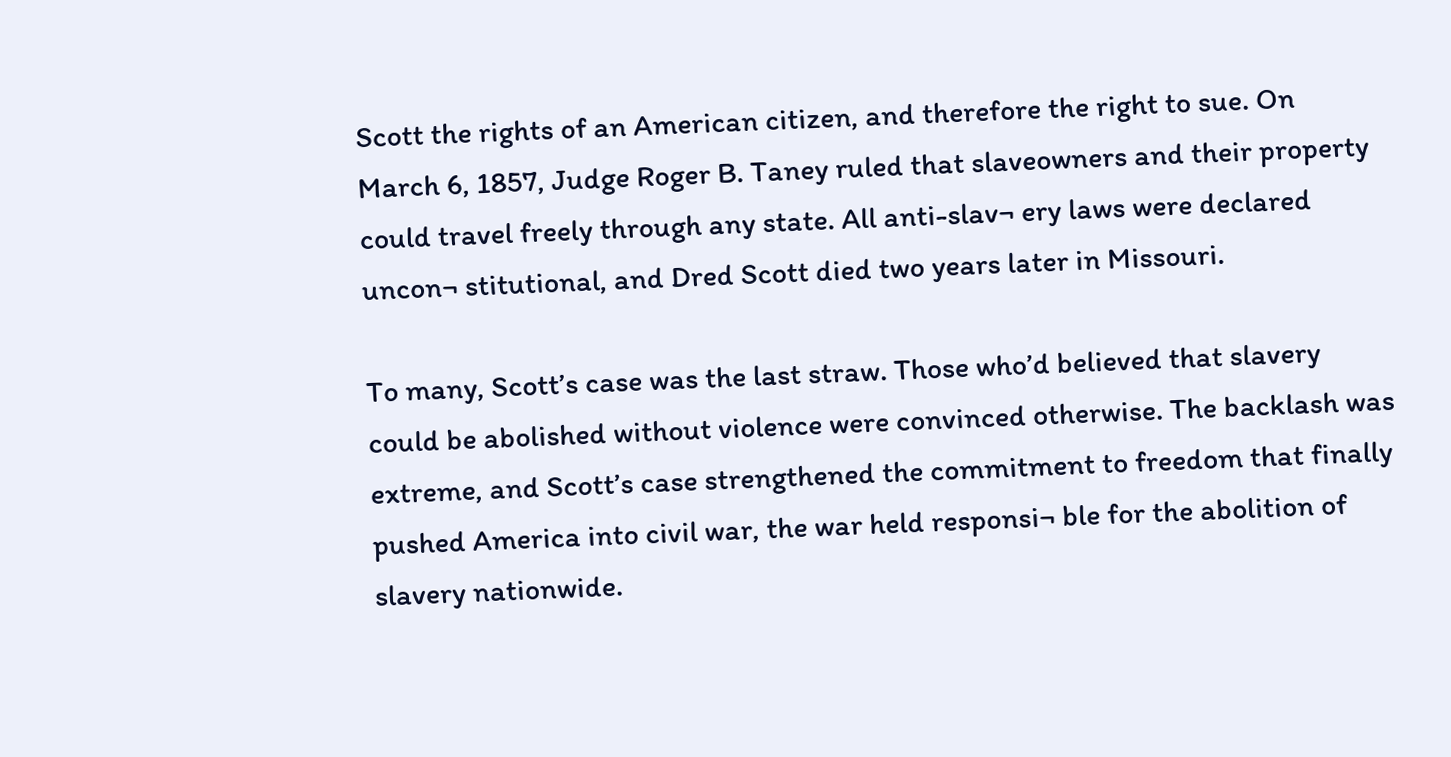Scott the rights of an American citizen, and therefore the right to sue. On March 6, 1857, Judge Roger B. Taney ruled that slaveowners and their property could travel freely through any state. All anti-slav¬ ery laws were declared uncon¬ stitutional, and Dred Scott died two years later in Missouri.

To many, Scott’s case was the last straw. Those who’d believed that slavery could be abolished without violence were convinced otherwise. The backlash was extreme, and Scott’s case strengthened the commitment to freedom that finally pushed America into civil war, the war held responsi¬ ble for the abolition of slavery nationwide.